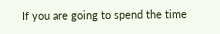If you are going to spend the time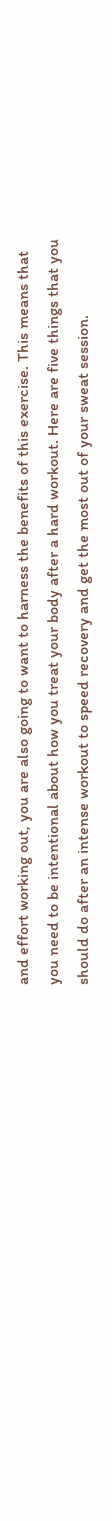and effort working out, you are also going to want to harness the benefits of this exercise. This means that you need to be intentional about how you treat your body after a hard workout. Here are five things that you should do after an intense workout to speed recovery and get the most out of your sweat session.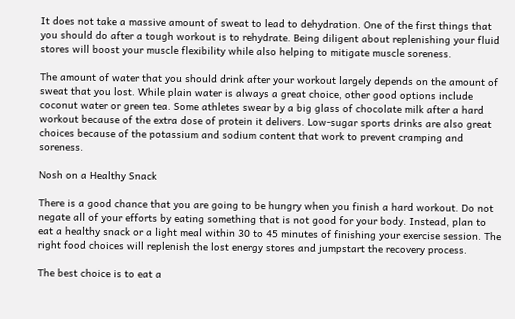It does not take a massive amount of sweat to lead to dehydration. One of the first things that you should do after a tough workout is to rehydrate. Being diligent about replenishing your fluid stores will boost your muscle flexibility while also helping to mitigate muscle soreness.

The amount of water that you should drink after your workout largely depends on the amount of sweat that you lost. While plain water is always a great choice, other good options include coconut water or green tea. Some athletes swear by a big glass of chocolate milk after a hard workout because of the extra dose of protein it delivers. Low-sugar sports drinks are also great choices because of the potassium and sodium content that work to prevent cramping and soreness.

Nosh on a Healthy Snack

There is a good chance that you are going to be hungry when you finish a hard workout. Do not negate all of your efforts by eating something that is not good for your body. Instead, plan to eat a healthy snack or a light meal within 30 to 45 minutes of finishing your exercise session. The right food choices will replenish the lost energy stores and jumpstart the recovery process.

The best choice is to eat a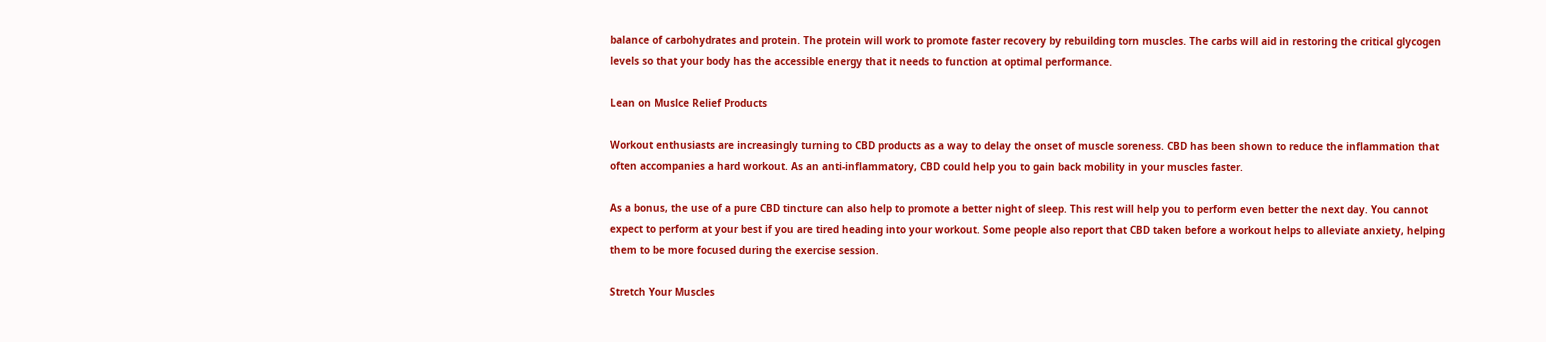balance of carbohydrates and protein. The protein will work to promote faster recovery by rebuilding torn muscles. The carbs will aid in restoring the critical glycogen levels so that your body has the accessible energy that it needs to function at optimal performance.

Lean on Muslce Relief Products

Workout enthusiasts are increasingly turning to CBD products as a way to delay the onset of muscle soreness. CBD has been shown to reduce the inflammation that often accompanies a hard workout. As an anti-inflammatory, CBD could help you to gain back mobility in your muscles faster.

As a bonus, the use of a pure CBD tincture can also help to promote a better night of sleep. This rest will help you to perform even better the next day. You cannot expect to perform at your best if you are tired heading into your workout. Some people also report that CBD taken before a workout helps to alleviate anxiety, helping them to be more focused during the exercise session.

Stretch Your Muscles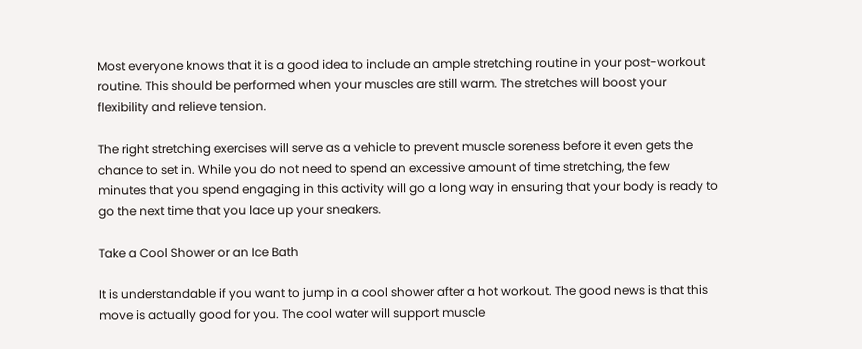Most everyone knows that it is a good idea to include an ample stretching routine in your post-workout routine. This should be performed when your muscles are still warm. The stretches will boost your flexibility and relieve tension.

The right stretching exercises will serve as a vehicle to prevent muscle soreness before it even gets the chance to set in. While you do not need to spend an excessive amount of time stretching, the few minutes that you spend engaging in this activity will go a long way in ensuring that your body is ready to go the next time that you lace up your sneakers.

Take a Cool Shower or an Ice Bath

It is understandable if you want to jump in a cool shower after a hot workout. The good news is that this move is actually good for you. The cool water will support muscle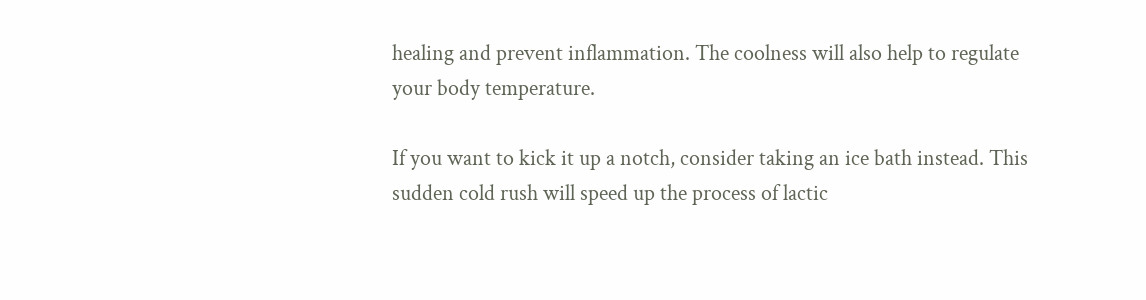healing and prevent inflammation. The coolness will also help to regulate your body temperature.

If you want to kick it up a notch, consider taking an ice bath instead. This sudden cold rush will speed up the process of lactic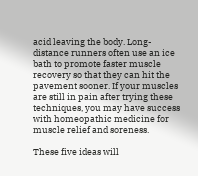acid leaving the body. Long-distance runners often use an ice bath to promote faster muscle recovery so that they can hit the pavement sooner. If your muscles are still in pain after trying these techniques, you may have success with homeopathic medicine for muscle relief and soreness.

These five ideas will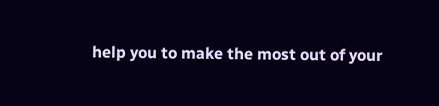help you to make the most out of your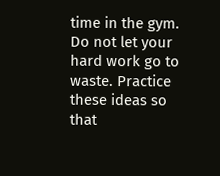time in the gym. Do not let your hard work go to waste. Practice these ideas so that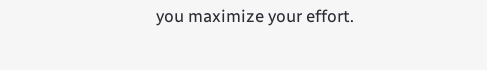you maximize your effort.